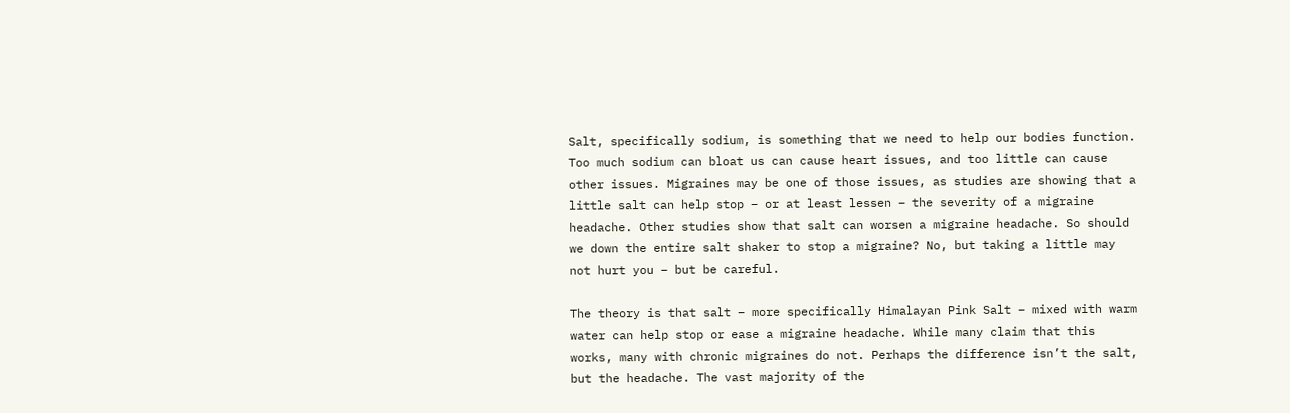Salt, specifically sodium, is something that we need to help our bodies function. Too much sodium can bloat us can cause heart issues, and too little can cause other issues. Migraines may be one of those issues, as studies are showing that a little salt can help stop – or at least lessen – the severity of a migraine headache. Other studies show that salt can worsen a migraine headache. So should we down the entire salt shaker to stop a migraine? No, but taking a little may not hurt you – but be careful.

The theory is that salt – more specifically Himalayan Pink Salt – mixed with warm water can help stop or ease a migraine headache. While many claim that this works, many with chronic migraines do not. Perhaps the difference isn’t the salt, but the headache. The vast majority of the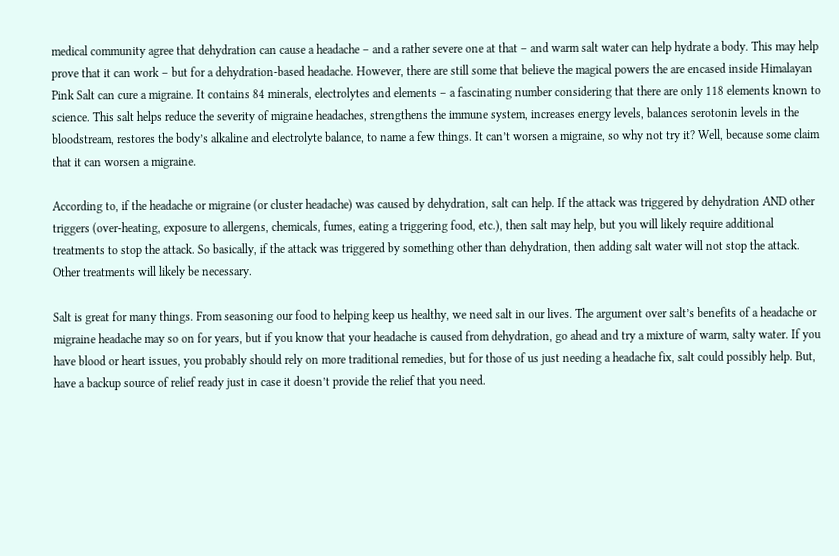medical community agree that dehydration can cause a headache – and a rather severe one at that – and warm salt water can help hydrate a body. This may help prove that it can work – but for a dehydration-based headache. However, there are still some that believe the magical powers the are encased inside Himalayan Pink Salt can cure a migraine. It contains 84 minerals, electrolytes and elements – a fascinating number considering that there are only 118 elements known to science. This salt helps reduce the severity of migraine headaches, strengthens the immune system, increases energy levels, balances serotonin levels in the bloodstream, restores the body’s alkaline and electrolyte balance, to name a few things. It can’t worsen a migraine, so why not try it? Well, because some claim that it can worsen a migraine.

According to, if the headache or migraine (or cluster headache) was caused by dehydration, salt can help. If the attack was triggered by dehydration AND other triggers (over-heating, exposure to allergens, chemicals, fumes, eating a triggering food, etc.), then salt may help, but you will likely require additional treatments to stop the attack. So basically, if the attack was triggered by something other than dehydration, then adding salt water will not stop the attack. Other treatments will likely be necessary.

Salt is great for many things. From seasoning our food to helping keep us healthy, we need salt in our lives. The argument over salt’s benefits of a headache or migraine headache may so on for years, but if you know that your headache is caused from dehydration, go ahead and try a mixture of warm, salty water. If you have blood or heart issues, you probably should rely on more traditional remedies, but for those of us just needing a headache fix, salt could possibly help. But, have a backup source of relief ready just in case it doesn’t provide the relief that you need.